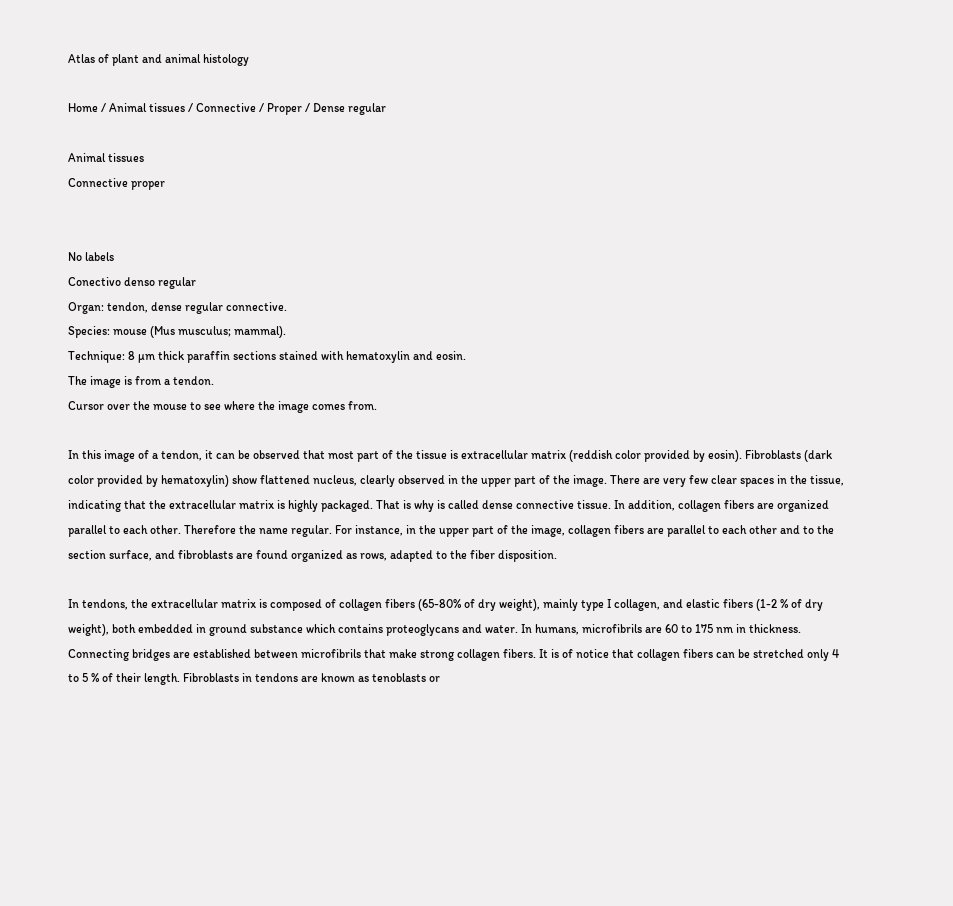Atlas of plant and animal histology

Home / Animal tissues / Connective / Proper / Dense regular

Animal tissues
Connective proper


No labels
Conectivo denso regular
Organ: tendon, dense regular connective.
Species: mouse (Mus musculus; mammal).
Technique: 8 µm thick paraffin sections stained with hematoxylin and eosin.
The image is from a tendon.
Cursor over the mouse to see where the image comes from.

In this image of a tendon, it can be observed that most part of the tissue is extracellular matrix (reddish color provided by eosin). Fibroblasts (dark color provided by hematoxylin) show flattened nucleus, clearly observed in the upper part of the image. There are very few clear spaces in the tissue, indicating that the extracellular matrix is highly packaged. That is why is called dense connective tissue. In addition, collagen fibers are organized parallel to each other. Therefore the name regular. For instance, in the upper part of the image, collagen fibers are parallel to each other and to the section surface, and fibroblasts are found organized as rows, adapted to the fiber disposition.

In tendons, the extracellular matrix is composed of collagen fibers (65-80% of dry weight), mainly type I collagen, and elastic fibers (1-2 % of dry weight), both embedded in ground substance which contains proteoglycans and water. In humans, microfibrils are 60 to 175 nm in thickness. Connecting bridges are established between microfibrils that make strong collagen fibers. It is of notice that collagen fibers can be stretched only 4 to 5 % of their length. Fibroblasts in tendons are known as tenoblasts or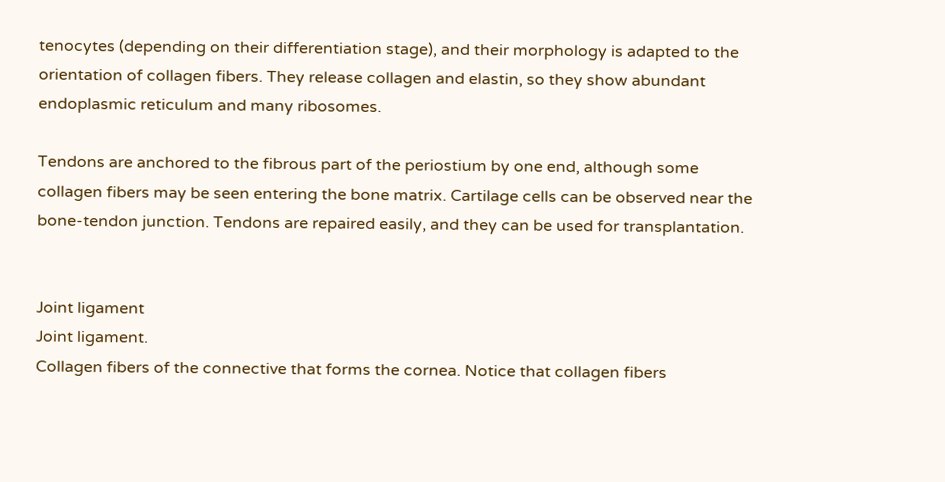tenocytes (depending on their differentiation stage), and their morphology is adapted to the orientation of collagen fibers. They release collagen and elastin, so they show abundant endoplasmic reticulum and many ribosomes.

Tendons are anchored to the fibrous part of the periostium by one end, although some collagen fibers may be seen entering the bone matrix. Cartilage cells can be observed near the bone-tendon junction. Tendons are repaired easily, and they can be used for transplantation.


Joint ligament
Joint ligament.
Collagen fibers of the connective that forms the cornea. Notice that collagen fibers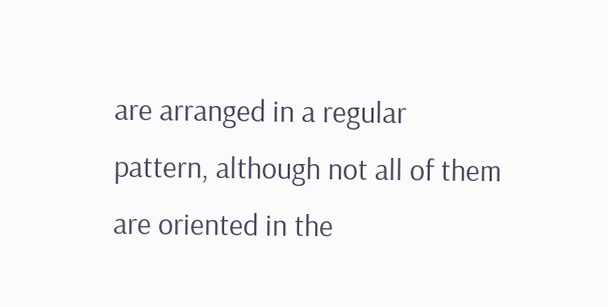are arranged in a regular pattern, although not all of them are oriented in the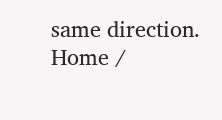same direction.
Home /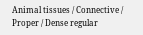Animal tissues / Connective / Proper / Dense regular